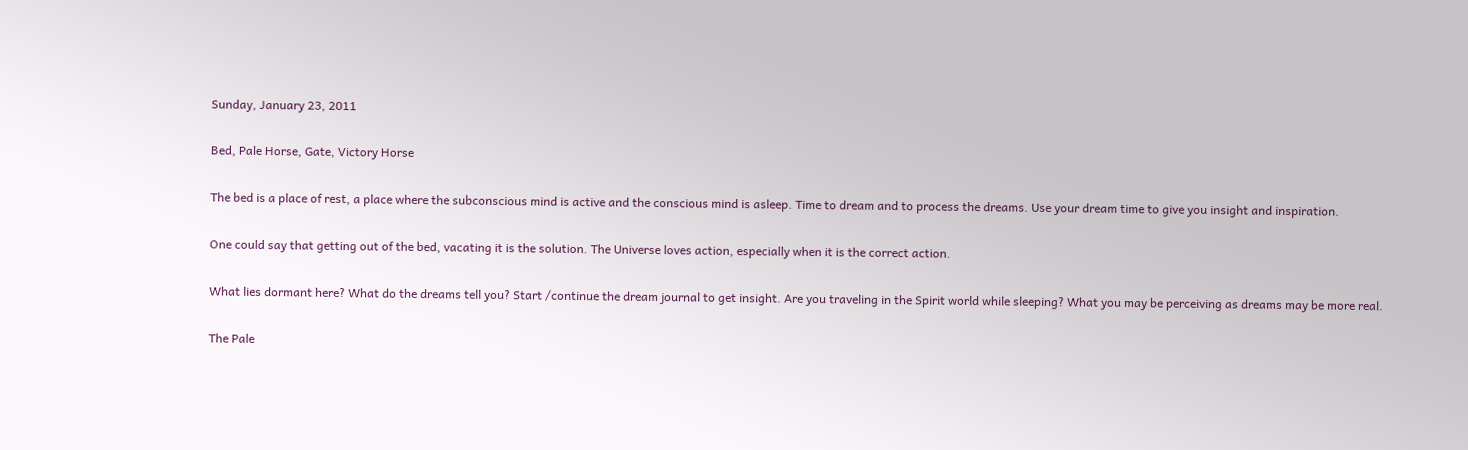Sunday, January 23, 2011

Bed, Pale Horse, Gate, Victory Horse

The bed is a place of rest, a place where the subconscious mind is active and the conscious mind is asleep. Time to dream and to process the dreams. Use your dream time to give you insight and inspiration.

One could say that getting out of the bed, vacating it is the solution. The Universe loves action, especially when it is the correct action.

What lies dormant here? What do the dreams tell you? Start /continue the dream journal to get insight. Are you traveling in the Spirit world while sleeping? What you may be perceiving as dreams may be more real.

The Pale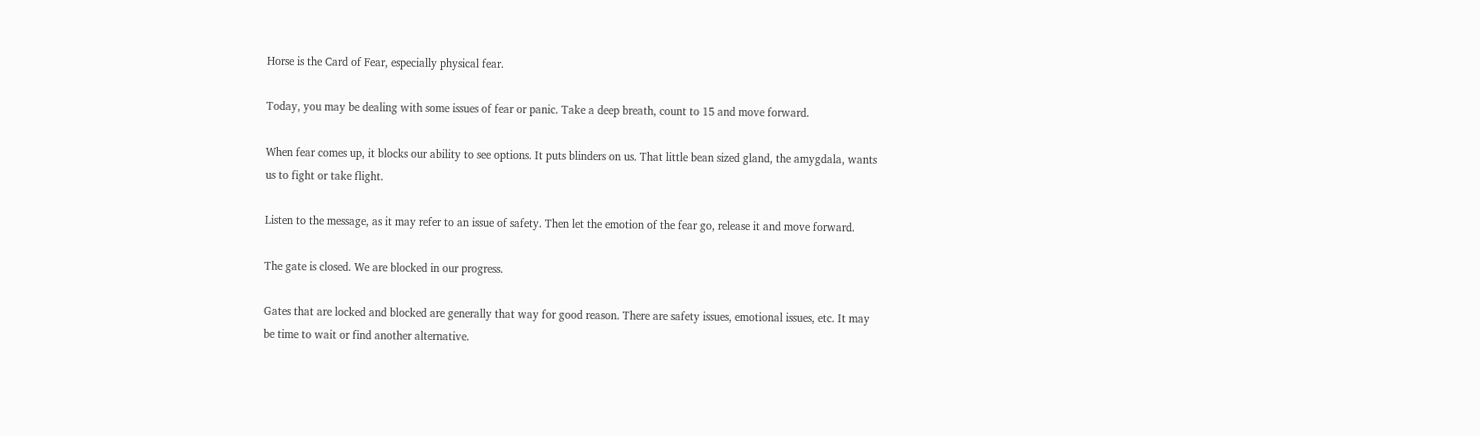Horse is the Card of Fear, especially physical fear.

Today, you may be dealing with some issues of fear or panic. Take a deep breath, count to 15 and move forward.

When fear comes up, it blocks our ability to see options. It puts blinders on us. That little bean sized gland, the amygdala, wants us to fight or take flight.

Listen to the message, as it may refer to an issue of safety. Then let the emotion of the fear go, release it and move forward.

The gate is closed. We are blocked in our progress.

Gates that are locked and blocked are generally that way for good reason. There are safety issues, emotional issues, etc. It may be time to wait or find another alternative.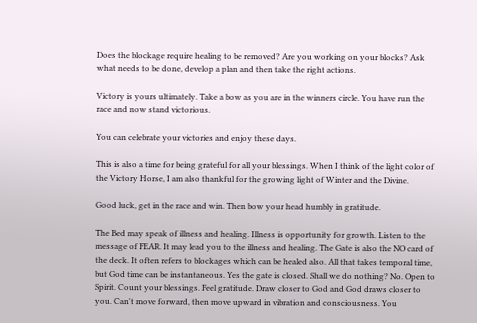Does the blockage require healing to be removed? Are you working on your blocks? Ask what needs to be done, develop a plan and then take the right actions.

Victory is yours ultimately. Take a bow as you are in the winners circle. You have run the race and now stand victorious.

You can celebrate your victories and enjoy these days.

This is also a time for being grateful for all your blessings. When I think of the light color of the Victory Horse, I am also thankful for the growing light of Winter and the Divine.

Good luck, get in the race and win. Then bow your head humbly in gratitude.

The Bed may speak of illness and healing. Illness is opportunity for growth. Listen to the message of FEAR. It may lead you to the illness and healing. The Gate is also the NO card of the deck. It often refers to blockages which can be healed also. All that takes temporal time, but God time can be instantaneous. Yes the gate is closed. Shall we do nothing? No. Open to Spirit. Count your blessings. Feel gratitude. Draw closer to God and God draws closer to you. Can't move forward, then move upward in vibration and consciousness. You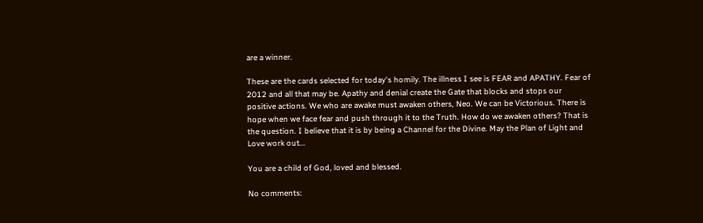are a winner.

These are the cards selected for today's homily. The illness I see is FEAR and APATHY. Fear of 2012 and all that may be. Apathy and denial create the Gate that blocks and stops our positive actions. We who are awake must awaken others, Neo. We can be Victorious. There is hope when we face fear and push through it to the Truth. How do we awaken others? That is the question. I believe that it is by being a Channel for the Divine. May the Plan of Light and Love work out...

You are a child of God, loved and blessed.

No comments: